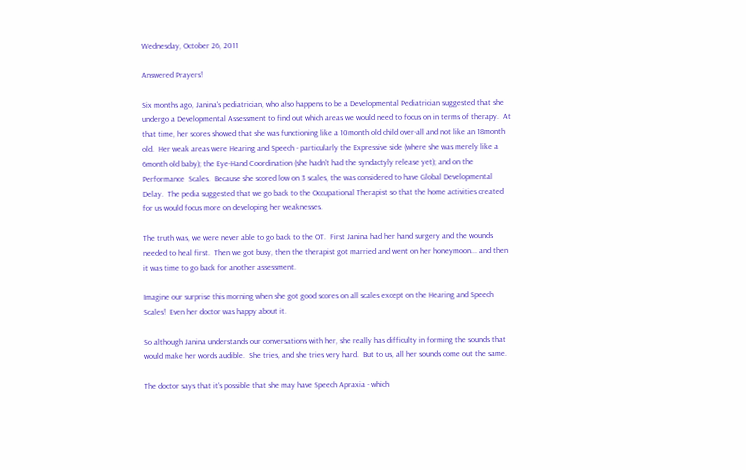Wednesday, October 26, 2011

Answered Prayers!

Six months ago, Janina's pediatrician, who also happens to be a Developmental Pediatrician suggested that she undergo a Developmental Assessment to find out which areas we would need to focus on in terms of therapy.  At that time, her scores showed that she was functioning like a 10month old child over-all and not like an 18month old.  Her weak areas were Hearing and Speech - particularly the Expressive side (where she was merely like a 6month old baby); the Eye-Hand Coordination (she hadn't had the syndactyly release yet); and on the Performance  Scales.  Because she scored low on 3 scales, the was considered to have Global Developmental Delay.  The pedia suggested that we go back to the Occupational Therapist so that the home activities created for us would focus more on developing her weaknesses.

The truth was, we were never able to go back to the OT.  First Janina had her hand surgery and the wounds needed to heal first.  Then we got busy, then the therapist got married and went on her honeymoon... and then it was time to go back for another assessment.

Imagine our surprise this morning when she got good scores on all scales except on the Hearing and Speech Scales!  Even her doctor was happy about it.

So although Janina understands our conversations with her, she really has difficulty in forming the sounds that would make her words audible.  She tries, and she tries very hard.  But to us, all her sounds come out the same.

The doctor says that it's possible that she may have Speech Apraxia - which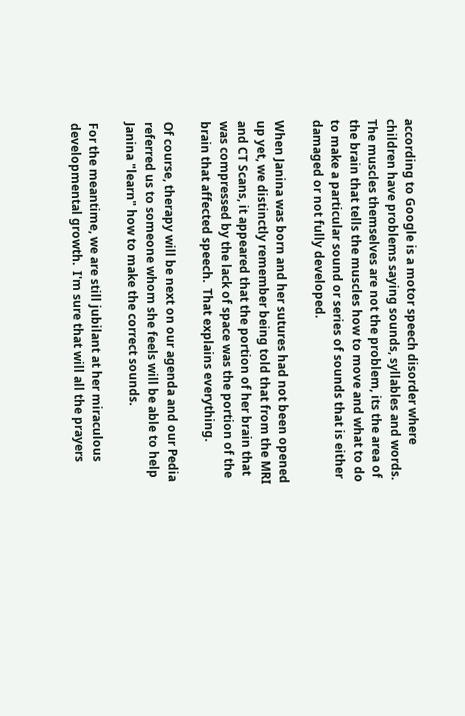according to Google is a motor speech disorder where children have problems saying sounds, syllables and words.  The muscles themselves are not the problem, its the area of the brain that tells the muscles how to move and what to do to make a particular sound or series of sounds that is either damaged or not fully developed.

When Janina was born and her sutures had not been opened up yet, we distinctly remember being told that from the MRI and CT Scans, it appeared that the portion of her brain that was compressed by the lack of space was the portion of the brain that affected speech.  That explains everything.

Of course, therapy will be next on our agenda and our Pedia referred us to someone whom she feels will be able to help Janina "learn" how to make the correct sounds.

For the meantime, we are still jubilant at her miraculous developmental growth.  I'm sure that will all the prayers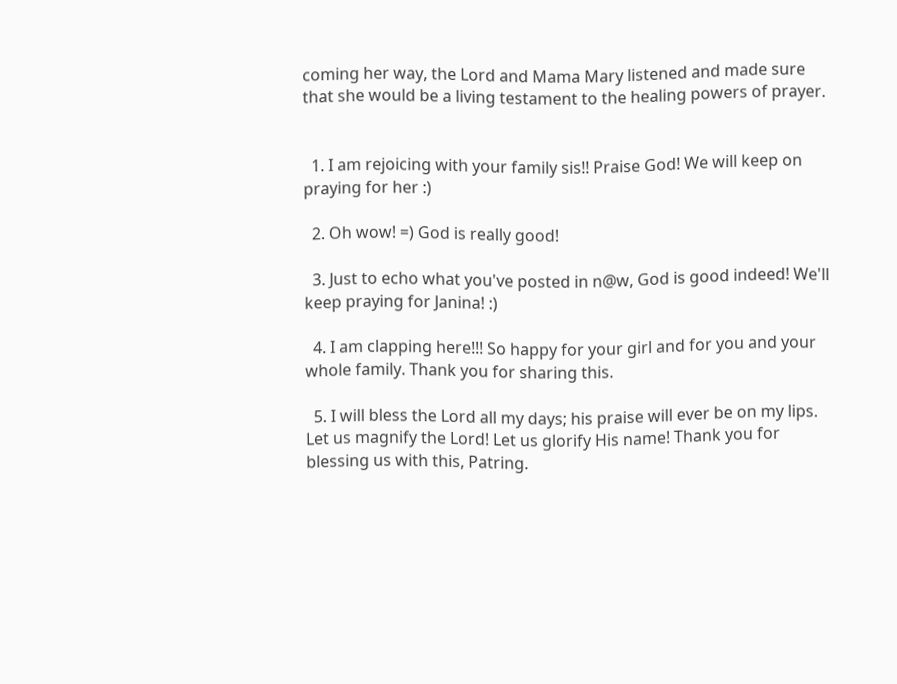coming her way, the Lord and Mama Mary listened and made sure that she would be a living testament to the healing powers of prayer.


  1. I am rejoicing with your family sis!! Praise God! We will keep on praying for her :)

  2. Oh wow! =) God is really good!

  3. Just to echo what you've posted in n@w, God is good indeed! We'll keep praying for Janina! :)

  4. I am clapping here!!! So happy for your girl and for you and your whole family. Thank you for sharing this.

  5. I will bless the Lord all my days; his praise will ever be on my lips. Let us magnify the Lord! Let us glorify His name! Thank you for blessing us with this, Patring.